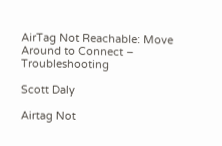AirTag Not Reachable: Move Around to Connect – Troubleshooting

Scott Daly

Airtag Not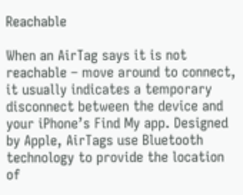Reachable

When an AirTag says it is not reachable – move around to connect, it usually indicates a temporary disconnect between the device and your iPhone’s Find My app. Designed by Apple, AirTags use Bluetooth technology to provide the location of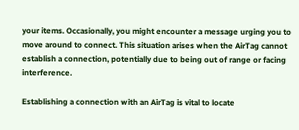your items. Occasionally, you might encounter a message urging you to move around to connect. This situation arises when the AirTag cannot establish a connection, potentially due to being out of range or facing interference.

Establishing a connection with an AirTag is vital to locate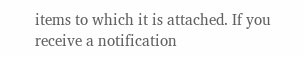items to which it is attached. If you receive a notification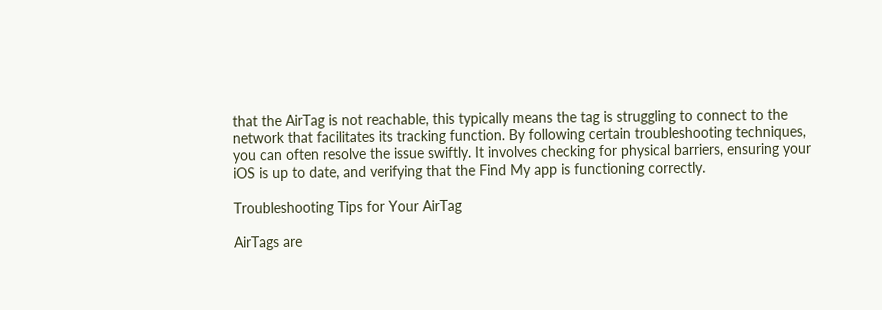that the AirTag is not reachable, this typically means the tag is struggling to connect to the network that facilitates its tracking function. By following certain troubleshooting techniques, you can often resolve the issue swiftly. It involves checking for physical barriers, ensuring your iOS is up to date, and verifying that the Find My app is functioning correctly.

Troubleshooting Tips for Your AirTag

AirTags are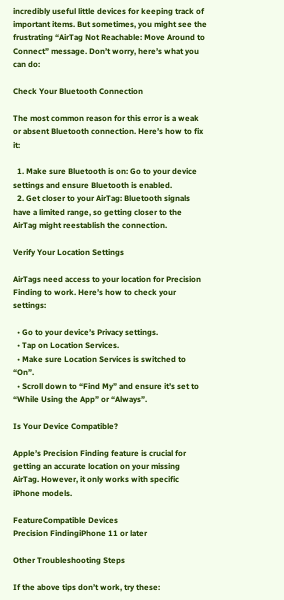incredibly useful little devices for keeping track of important items. But sometimes, you might see the frustrating “AirTag Not Reachable: Move Around to Connect” message. Don’t worry, here’s what you can do:

Check Your Bluetooth Connection

The most common reason for this error is a weak or absent Bluetooth connection. Here’s how to fix it:

  1. Make sure Bluetooth is on: Go to your device settings and ensure Bluetooth is enabled.
  2. Get closer to your AirTag: Bluetooth signals have a limited range, so getting closer to the AirTag might reestablish the connection.

Verify Your Location Settings

AirTags need access to your location for Precision Finding to work. Here’s how to check your settings:

  • Go to your device’s Privacy settings.
  • Tap on Location Services.
  • Make sure Location Services is switched to “On”.
  • Scroll down to “Find My” and ensure it’s set to “While Using the App” or “Always”.

Is Your Device Compatible?

Apple’s Precision Finding feature is crucial for getting an accurate location on your missing AirTag. However, it only works with specific iPhone models.

FeatureCompatible Devices
Precision FindingiPhone 11 or later

Other Troubleshooting Steps

If the above tips don’t work, try these: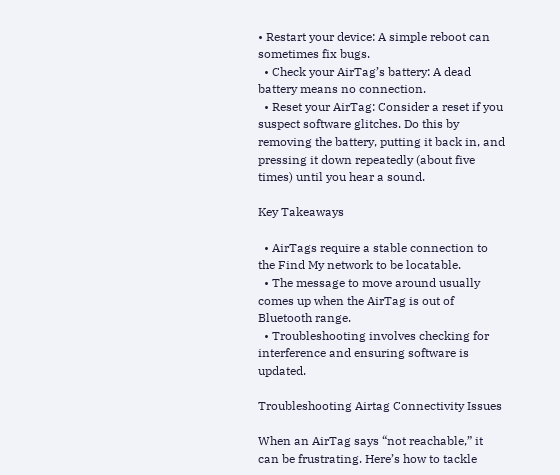• Restart your device: A simple reboot can sometimes fix bugs.
  • Check your AirTag’s battery: A dead battery means no connection.
  • Reset your AirTag: Consider a reset if you suspect software glitches. Do this by removing the battery, putting it back in, and pressing it down repeatedly (about five times) until you hear a sound.

Key Takeaways

  • AirTags require a stable connection to the Find My network to be locatable.
  • The message to move around usually comes up when the AirTag is out of Bluetooth range.
  • Troubleshooting involves checking for interference and ensuring software is updated.

Troubleshooting Airtag Connectivity Issues

When an AirTag says “not reachable,” it can be frustrating. Here’s how to tackle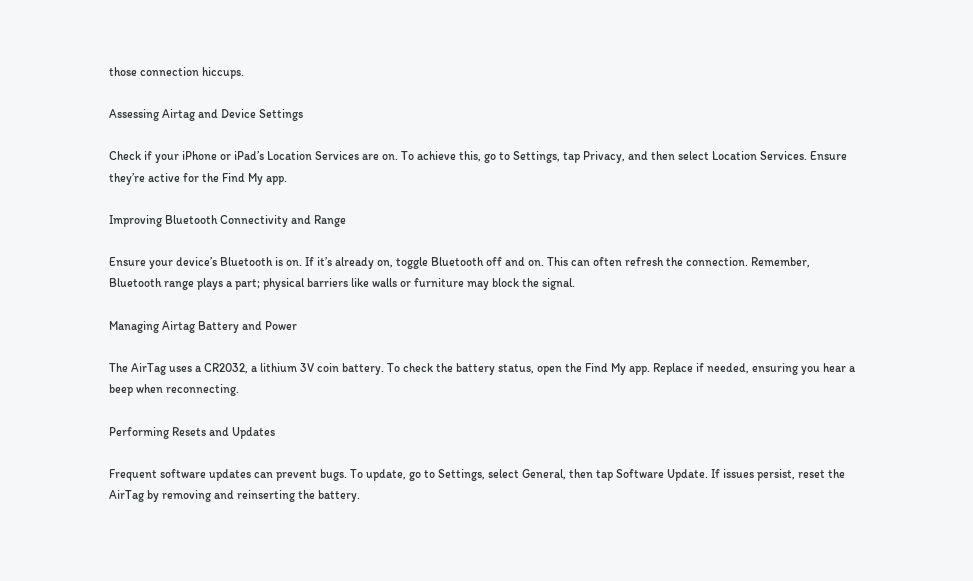those connection hiccups.

Assessing Airtag and Device Settings

Check if your iPhone or iPad’s Location Services are on. To achieve this, go to Settings, tap Privacy, and then select Location Services. Ensure they’re active for the Find My app.

Improving Bluetooth Connectivity and Range

Ensure your device’s Bluetooth is on. If it’s already on, toggle Bluetooth off and on. This can often refresh the connection. Remember, Bluetooth range plays a part; physical barriers like walls or furniture may block the signal.

Managing Airtag Battery and Power

The AirTag uses a CR2032, a lithium 3V coin battery. To check the battery status, open the Find My app. Replace if needed, ensuring you hear a beep when reconnecting.

Performing Resets and Updates

Frequent software updates can prevent bugs. To update, go to Settings, select General, then tap Software Update. If issues persist, reset the AirTag by removing and reinserting the battery.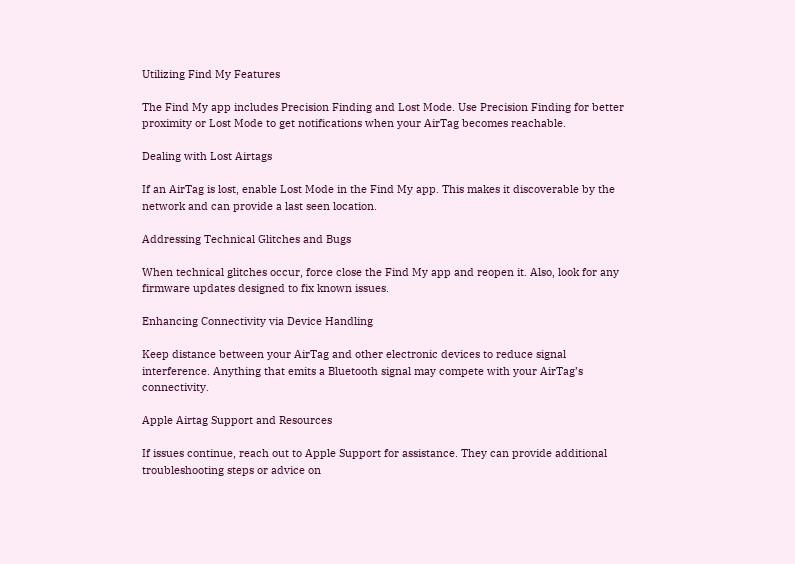Utilizing Find My Features

The Find My app includes Precision Finding and Lost Mode. Use Precision Finding for better proximity or Lost Mode to get notifications when your AirTag becomes reachable.

Dealing with Lost Airtags

If an AirTag is lost, enable Lost Mode in the Find My app. This makes it discoverable by the network and can provide a last seen location.

Addressing Technical Glitches and Bugs

When technical glitches occur, force close the Find My app and reopen it. Also, look for any firmware updates designed to fix known issues.

Enhancing Connectivity via Device Handling

Keep distance between your AirTag and other electronic devices to reduce signal interference. Anything that emits a Bluetooth signal may compete with your AirTag’s connectivity.

Apple Airtag Support and Resources

If issues continue, reach out to Apple Support for assistance. They can provide additional troubleshooting steps or advice on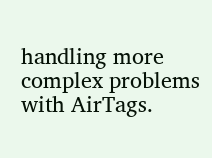handling more complex problems with AirTags.